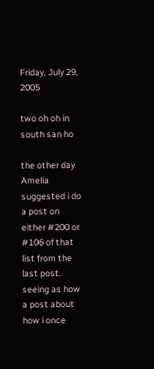Friday, July 29, 2005

two oh oh in south san ho

the other day Amelia suggested i do a post on either #200 or #106 of that list from the last post. seeing as how a post about how i once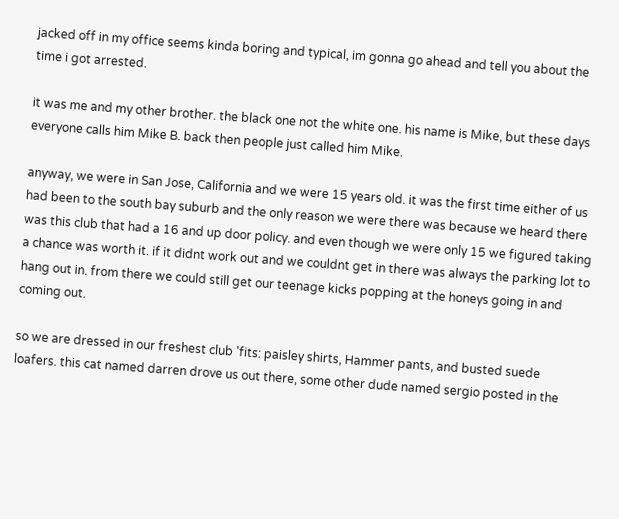jacked off in my office seems kinda boring and typical, im gonna go ahead and tell you about the time i got arrested.

it was me and my other brother. the black one not the white one. his name is Mike, but these days everyone calls him Mike B. back then people just called him Mike.

anyway, we were in San Jose, California and we were 15 years old. it was the first time either of us had been to the south bay suburb and the only reason we were there was because we heard there was this club that had a 16 and up door policy. and even though we were only 15 we figured taking a chance was worth it. if it didnt work out and we couldnt get in there was always the parking lot to hang out in. from there we could still get our teenage kicks popping at the honeys going in and coming out.

so we are dressed in our freshest club 'fits: paisley shirts, Hammer pants, and busted suede loafers. this cat named darren drove us out there, some other dude named sergio posted in the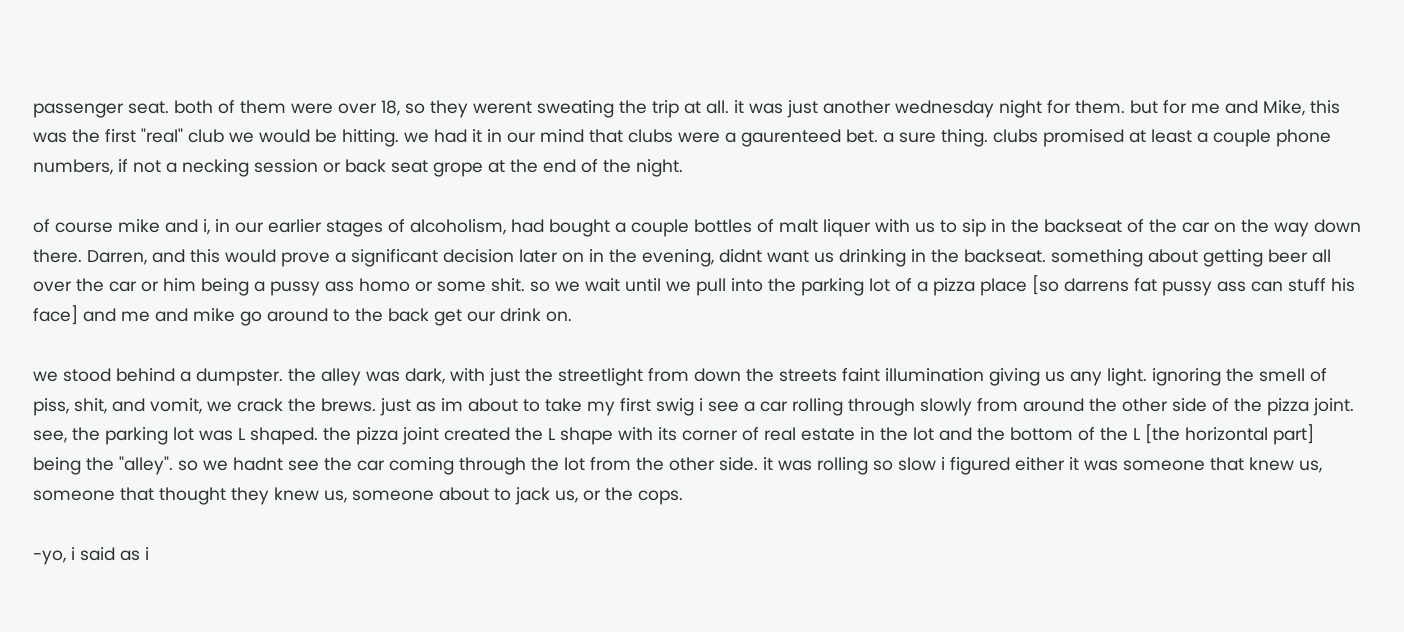passenger seat. both of them were over 18, so they werent sweating the trip at all. it was just another wednesday night for them. but for me and Mike, this was the first "real" club we would be hitting. we had it in our mind that clubs were a gaurenteed bet. a sure thing. clubs promised at least a couple phone numbers, if not a necking session or back seat grope at the end of the night.

of course mike and i, in our earlier stages of alcoholism, had bought a couple bottles of malt liquer with us to sip in the backseat of the car on the way down there. Darren, and this would prove a significant decision later on in the evening, didnt want us drinking in the backseat. something about getting beer all over the car or him being a pussy ass homo or some shit. so we wait until we pull into the parking lot of a pizza place [so darrens fat pussy ass can stuff his face] and me and mike go around to the back get our drink on.

we stood behind a dumpster. the alley was dark, with just the streetlight from down the streets faint illumination giving us any light. ignoring the smell of piss, shit, and vomit, we crack the brews. just as im about to take my first swig i see a car rolling through slowly from around the other side of the pizza joint. see, the parking lot was L shaped. the pizza joint created the L shape with its corner of real estate in the lot and the bottom of the L [the horizontal part] being the "alley". so we hadnt see the car coming through the lot from the other side. it was rolling so slow i figured either it was someone that knew us, someone that thought they knew us, someone about to jack us, or the cops.

-yo, i said as i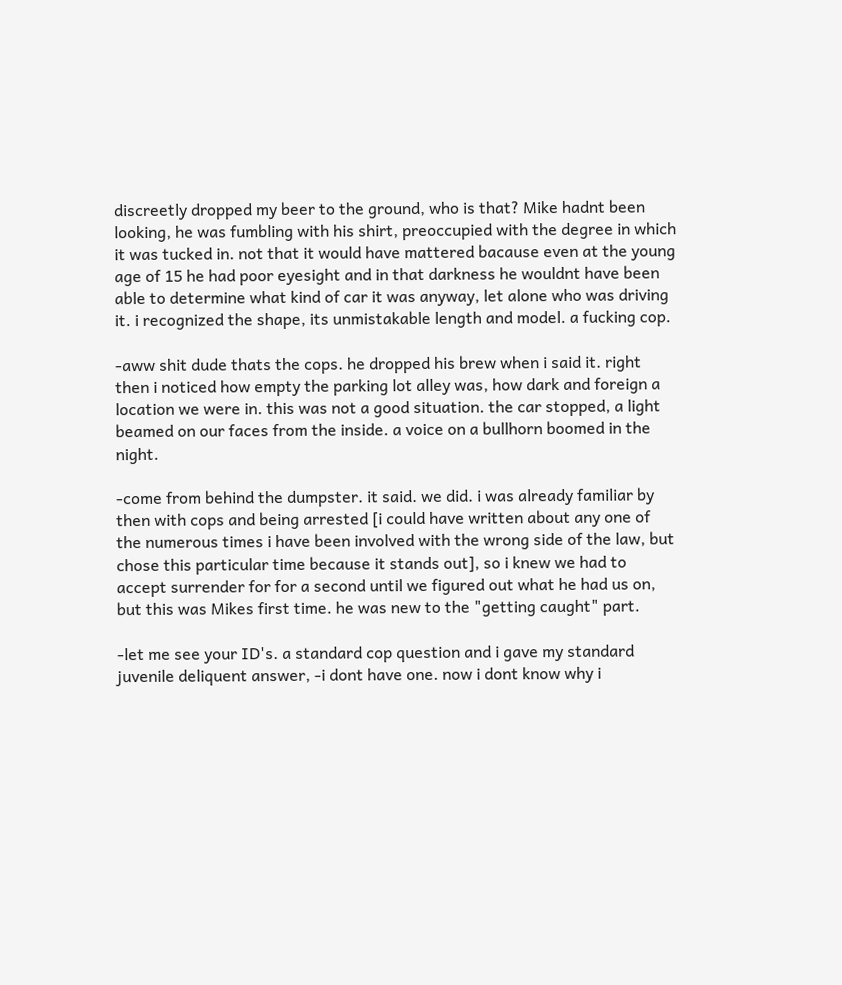discreetly dropped my beer to the ground, who is that? Mike hadnt been looking, he was fumbling with his shirt, preoccupied with the degree in which it was tucked in. not that it would have mattered bacause even at the young age of 15 he had poor eyesight and in that darkness he wouldnt have been able to determine what kind of car it was anyway, let alone who was driving it. i recognized the shape, its unmistakable length and model. a fucking cop.

-aww shit dude thats the cops. he dropped his brew when i said it. right then i noticed how empty the parking lot alley was, how dark and foreign a location we were in. this was not a good situation. the car stopped, a light beamed on our faces from the inside. a voice on a bullhorn boomed in the night.

-come from behind the dumpster. it said. we did. i was already familiar by then with cops and being arrested [i could have written about any one of the numerous times i have been involved with the wrong side of the law, but chose this particular time because it stands out], so i knew we had to accept surrender for for a second until we figured out what he had us on, but this was Mikes first time. he was new to the "getting caught" part.

-let me see your ID's. a standard cop question and i gave my standard juvenile deliquent answer, -i dont have one. now i dont know why i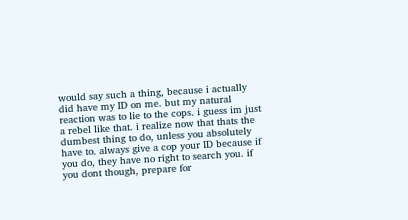would say such a thing, because i actually did have my ID on me. but my natural reaction was to lie to the cops. i guess im just a rebel like that. i realize now that thats the dumbest thing to do, unless you absolutely have to. always give a cop your ID because if you do, they have no right to search you. if you dont though, prepare for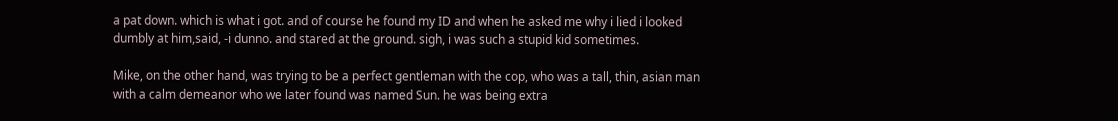a pat down. which is what i got. and of course he found my ID and when he asked me why i lied i looked dumbly at him,said, -i dunno. and stared at the ground. sigh, i was such a stupid kid sometimes.

Mike, on the other hand, was trying to be a perfect gentleman with the cop, who was a tall, thin, asian man with a calm demeanor who we later found was named Sun. he was being extra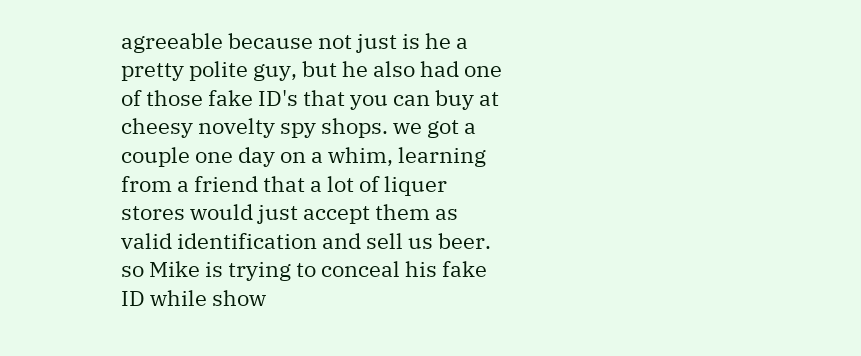agreeable because not just is he a pretty polite guy, but he also had one of those fake ID's that you can buy at cheesy novelty spy shops. we got a couple one day on a whim, learning from a friend that a lot of liquer stores would just accept them as valid identification and sell us beer. so Mike is trying to conceal his fake ID while show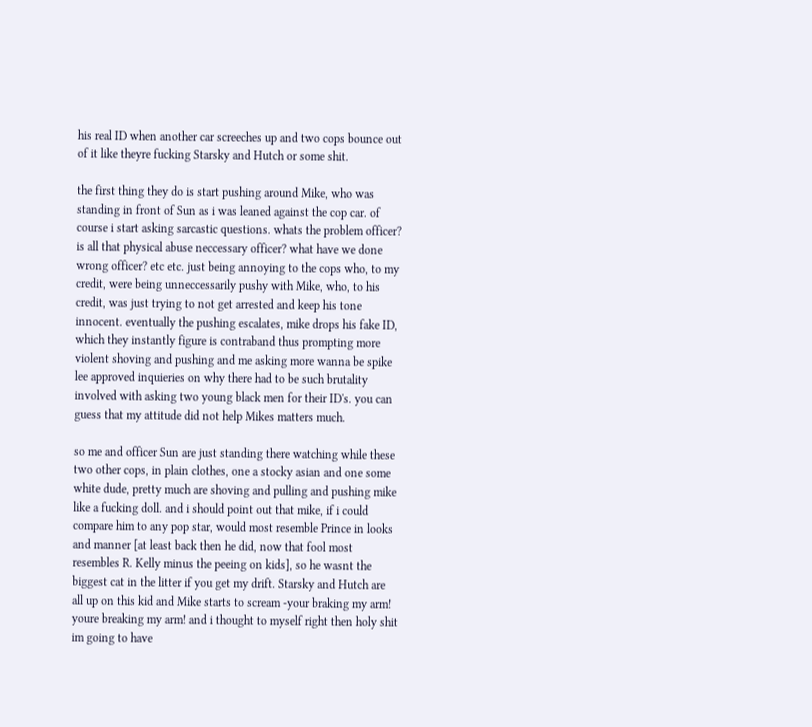his real ID when another car screeches up and two cops bounce out of it like theyre fucking Starsky and Hutch or some shit.

the first thing they do is start pushing around Mike, who was standing in front of Sun as i was leaned against the cop car. of course i start asking sarcastic questions. whats the problem officer? is all that physical abuse neccessary officer? what have we done wrong officer? etc etc. just being annoying to the cops who, to my credit, were being unneccessarily pushy with Mike, who, to his credit, was just trying to not get arrested and keep his tone innocent. eventually the pushing escalates, mike drops his fake ID, which they instantly figure is contraband thus prompting more violent shoving and pushing and me asking more wanna be spike lee approved inquieries on why there had to be such brutality involved with asking two young black men for their ID's. you can guess that my attitude did not help Mikes matters much.

so me and officer Sun are just standing there watching while these two other cops, in plain clothes, one a stocky asian and one some white dude, pretty much are shoving and pulling and pushing mike like a fucking doll. and i should point out that mike, if i could compare him to any pop star, would most resemble Prince in looks and manner [at least back then he did, now that fool most resembles R. Kelly minus the peeing on kids], so he wasnt the biggest cat in the litter if you get my drift. Starsky and Hutch are all up on this kid and Mike starts to scream -your braking my arm! youre breaking my arm! and i thought to myself right then holy shit im going to have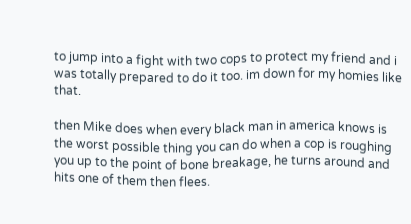to jump into a fight with two cops to protect my friend and i was totally prepared to do it too. im down for my homies like that.

then Mike does when every black man in america knows is the worst possible thing you can do when a cop is roughing you up to the point of bone breakage, he turns around and hits one of them then flees.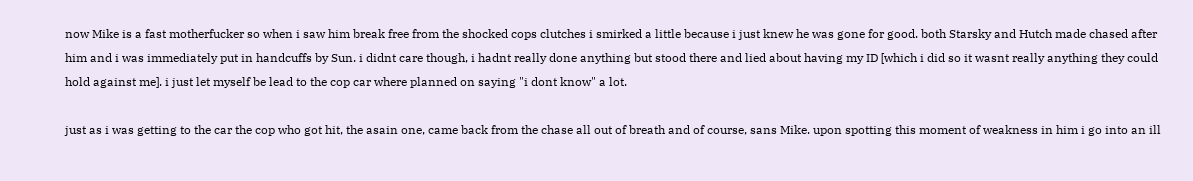now Mike is a fast motherfucker so when i saw him break free from the shocked cops clutches i smirked a little because i just knew he was gone for good. both Starsky and Hutch made chased after him and i was immediately put in handcuffs by Sun. i didnt care though, i hadnt really done anything but stood there and lied about having my ID [which i did so it wasnt really anything they could hold against me]. i just let myself be lead to the cop car where planned on saying "i dont know" a lot.

just as i was getting to the car the cop who got hit, the asain one, came back from the chase all out of breath and of course, sans Mike. upon spotting this moment of weakness in him i go into an ill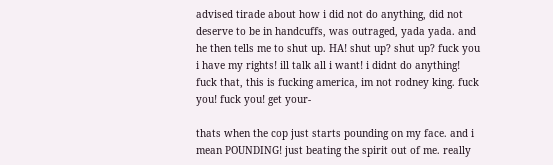advised tirade about how i did not do anything, did not deserve to be in handcuffs, was outraged, yada yada. and he then tells me to shut up. HA! shut up? shut up? fuck you i have my rights! ill talk all i want! i didnt do anything! fuck that, this is fucking america, im not rodney king. fuck you! fuck you! get your-

thats when the cop just starts pounding on my face. and i mean POUNDING! just beating the spirit out of me. really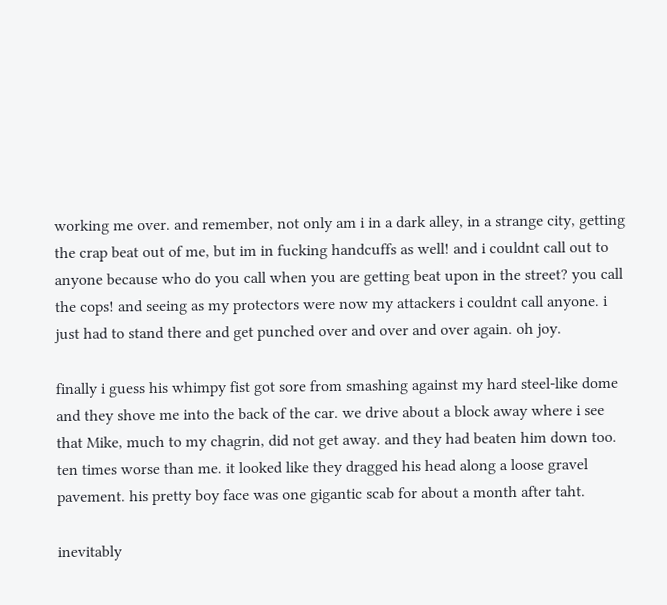working me over. and remember, not only am i in a dark alley, in a strange city, getting the crap beat out of me, but im in fucking handcuffs as well! and i couldnt call out to anyone because who do you call when you are getting beat upon in the street? you call the cops! and seeing as my protectors were now my attackers i couldnt call anyone. i just had to stand there and get punched over and over and over again. oh joy.

finally i guess his whimpy fist got sore from smashing against my hard steel-like dome and they shove me into the back of the car. we drive about a block away where i see that Mike, much to my chagrin, did not get away. and they had beaten him down too. ten times worse than me. it looked like they dragged his head along a loose gravel pavement. his pretty boy face was one gigantic scab for about a month after taht.

inevitably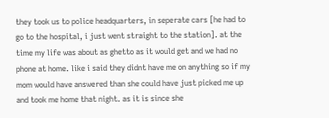they took us to police headquarters, in seperate cars [he had to go to the hospital, i just went straight to the station]. at the time my life was about as ghetto as it would get and we had no phone at home. like i said they didnt have me on anything so if my mom would have answered than she could have just picked me up and took me home that night. as it is since she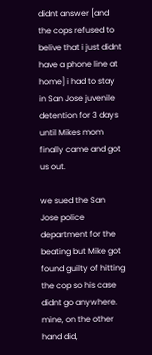didnt answer [and the cops refused to belive that i just didnt have a phone line at home] i had to stay in San Jose juvenile detention for 3 days until Mikes mom finally came and got us out.

we sued the San Jose police department for the beating but Mike got found guilty of hitting the cop so his case didnt go anywhere. mine, on the other hand did,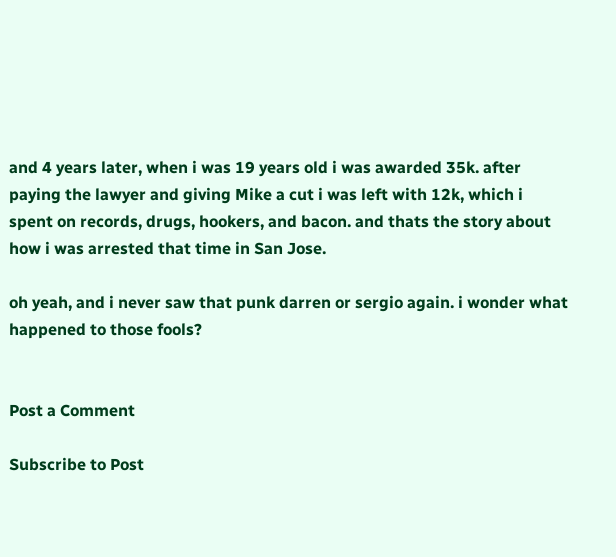and 4 years later, when i was 19 years old i was awarded 35k. after paying the lawyer and giving Mike a cut i was left with 12k, which i spent on records, drugs, hookers, and bacon. and thats the story about how i was arrested that time in San Jose.

oh yeah, and i never saw that punk darren or sergio again. i wonder what happened to those fools?


Post a Comment

Subscribe to Post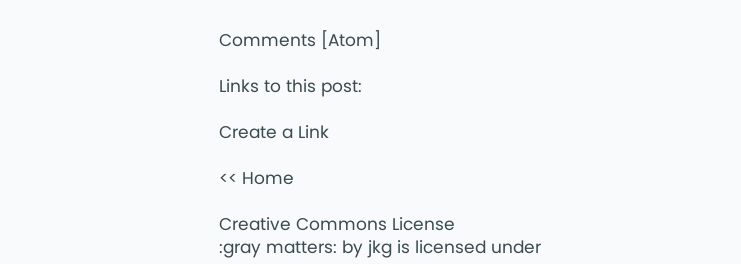Comments [Atom]

Links to this post:

Create a Link

<< Home

Creative Commons License
:gray matters: by jkg is licensed under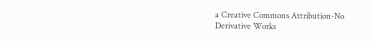a Creative Commons Attribution-No Derivative Works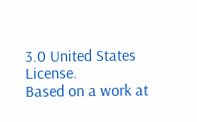3.0 United States License.
Based on a work at